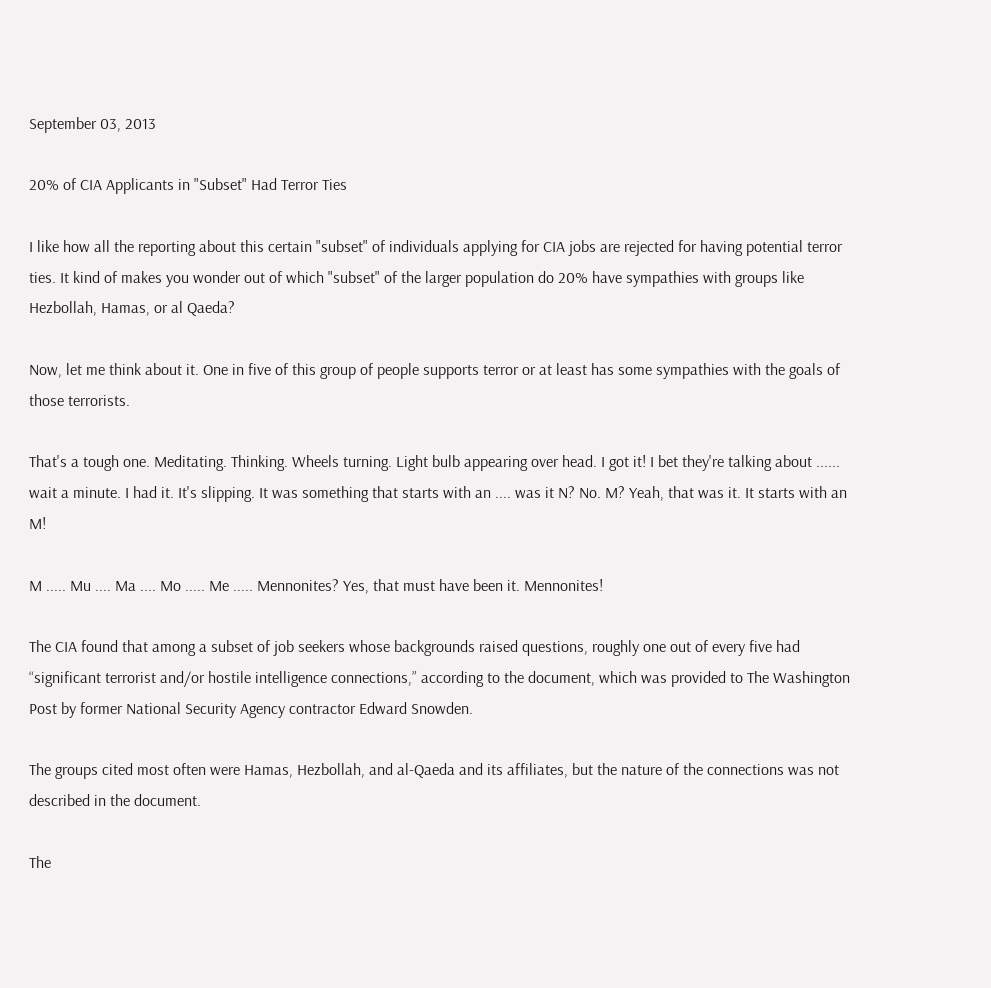September 03, 2013

20% of CIA Applicants in "Subset" Had Terror Ties

I like how all the reporting about this certain "subset" of individuals applying for CIA jobs are rejected for having potential terror ties. It kind of makes you wonder out of which "subset" of the larger population do 20% have sympathies with groups like Hezbollah, Hamas, or al Qaeda?

Now, let me think about it. One in five of this group of people supports terror or at least has some sympathies with the goals of those terrorists.

That's a tough one. Meditating. Thinking. Wheels turning. Light bulb appearing over head. I got it! I bet they're talking about ...... wait a minute. I had it. It's slipping. It was something that starts with an .... was it N? No. M? Yeah, that was it. It starts with an M!

M ..... Mu .... Ma .... Mo ..... Me ..... Mennonites? Yes, that must have been it. Mennonites!

The CIA found that among a subset of job seekers whose backgrounds raised questions, roughly one out of every five had “significant terrorist and/or hostile intelligence connections,” according to the document, which was provided to The Washington Post by former National Security Agency contractor Edward Snowden.

The groups cited most often were Hamas, Hezbollah, and al-Qaeda and its affiliates, but the nature of the connections was not described in the document.

The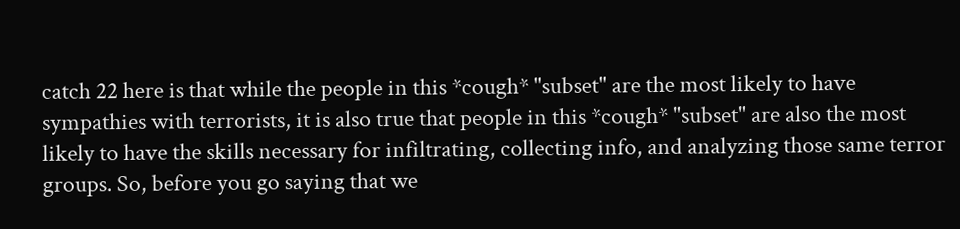catch 22 here is that while the people in this *cough* "subset" are the most likely to have sympathies with terrorists, it is also true that people in this *cough* "subset" are also the most likely to have the skills necessary for infiltrating, collecting info, and analyzing those same terror groups. So, before you go saying that we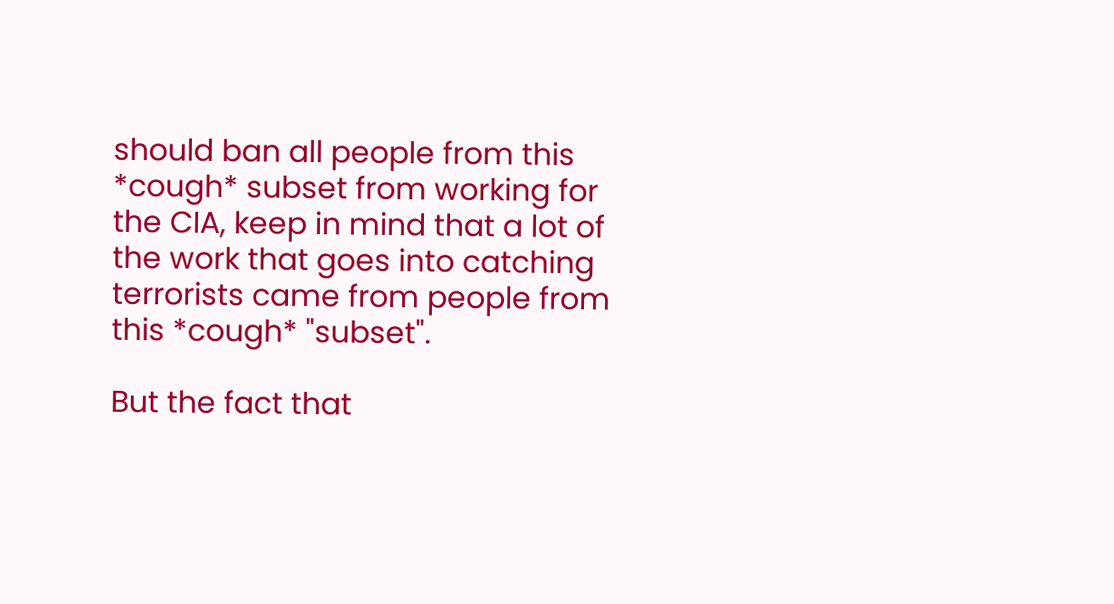should ban all people from this *cough* subset from working for the CIA, keep in mind that a lot of the work that goes into catching terrorists came from people from this *cough* "subset".

But the fact that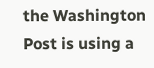the Washington Post is using a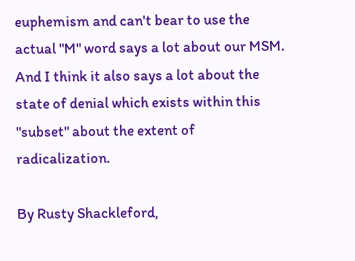euphemism and can't bear to use the actual "M" word says a lot about our MSM. And I think it also says a lot about the state of denial which exists within this "subset" about the extent of radicalization.

By Rusty Shackleford,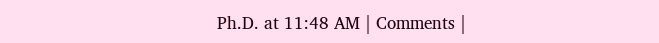Ph.D. at 11:48 AM | Comments |